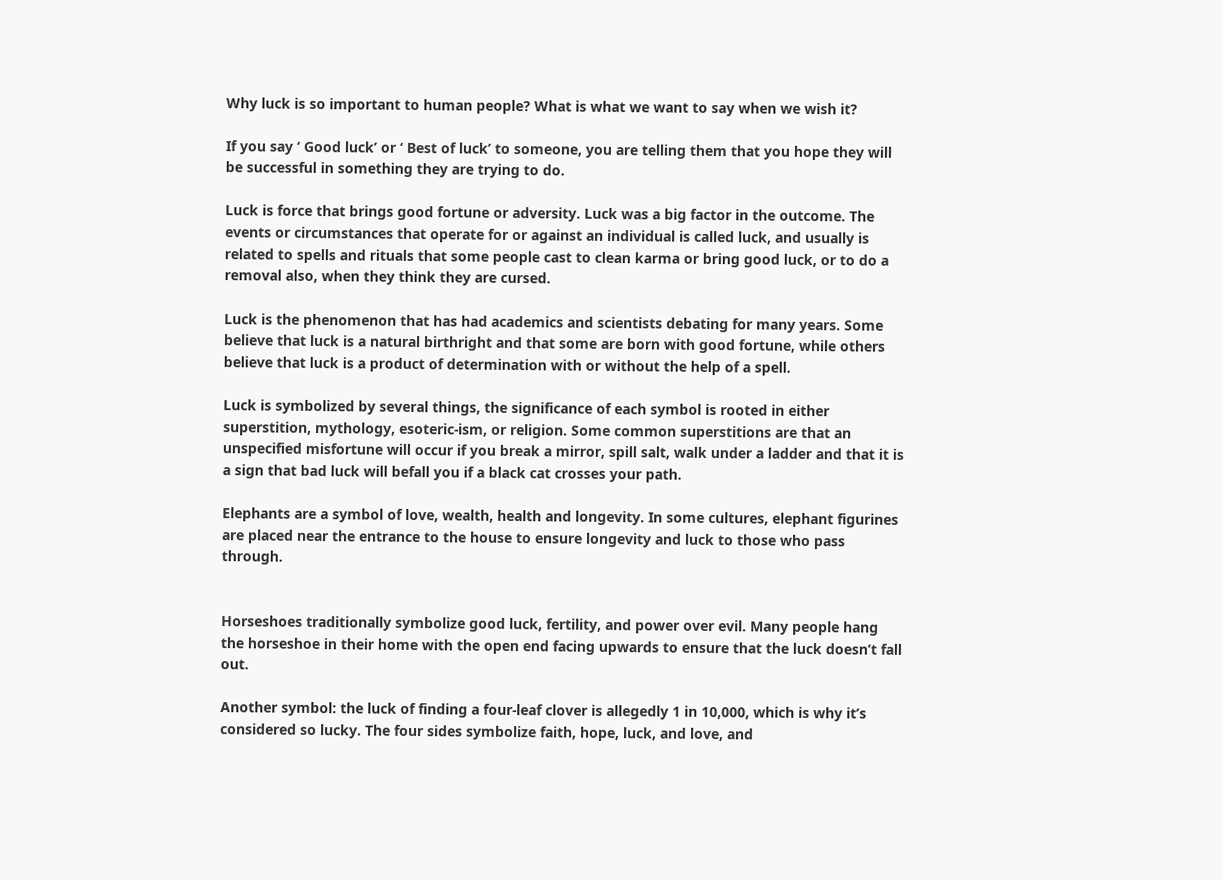Why luck is so important to human people? What is what we want to say when we wish it?

If you say ‘ Good luck’ or ‘ Best of luck’ to someone, you are telling them that you hope they will be successful in something they are trying to do.

Luck is force that brings good fortune or adversity. Luck was a big factor in the outcome. The events or circumstances that operate for or against an individual is called luck, and usually is related to spells and rituals that some people cast to clean karma or bring good luck, or to do a removal also, when they think they are cursed.

Luck is the phenomenon that has had academics and scientists debating for many years. Some believe that luck is a natural birthright and that some are born with good fortune, while others believe that luck is a product of determination with or without the help of a spell.

Luck is symbolized by several things, the significance of each symbol is rooted in either superstition, mythology, esoteric-ism, or religion. Some common superstitions are that an unspecified misfortune will occur if you break a mirror, spill salt, walk under a ladder and that it is a sign that bad luck will befall you if a black cat crosses your path.

Elephants are a symbol of love, wealth, health and longevity. In some cultures, elephant figurines are placed near the entrance to the house to ensure longevity and luck to those who pass through.


Horseshoes traditionally symbolize good luck, fertility, and power over evil. Many people hang the horseshoe in their home with the open end facing upwards to ensure that the luck doesn’t fall out.

Another symbol: the luck of finding a four-leaf clover is allegedly 1 in 10,000, which is why it’s considered so lucky. The four sides symbolize faith, hope, luck, and love, and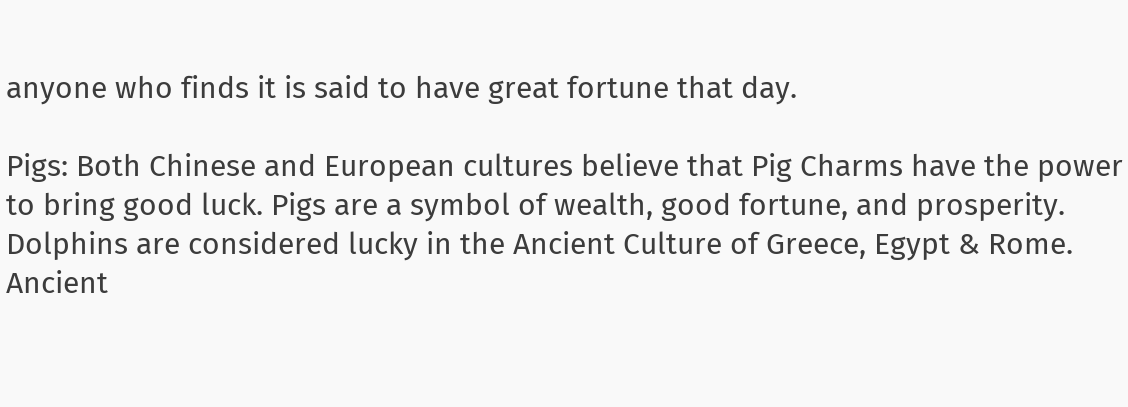anyone who finds it is said to have great fortune that day.

Pigs: Both Chinese and European cultures believe that Pig Charms have the power to bring good luck. Pigs are a symbol of wealth, good fortune, and prosperity. Dolphins are considered lucky in the Ancient Culture of Greece, Egypt & Rome. Ancient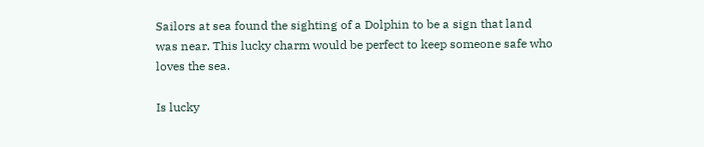Sailors at sea found the sighting of a Dolphin to be a sign that land was near. This lucky charm would be perfect to keep someone safe who loves the sea.

Is lucky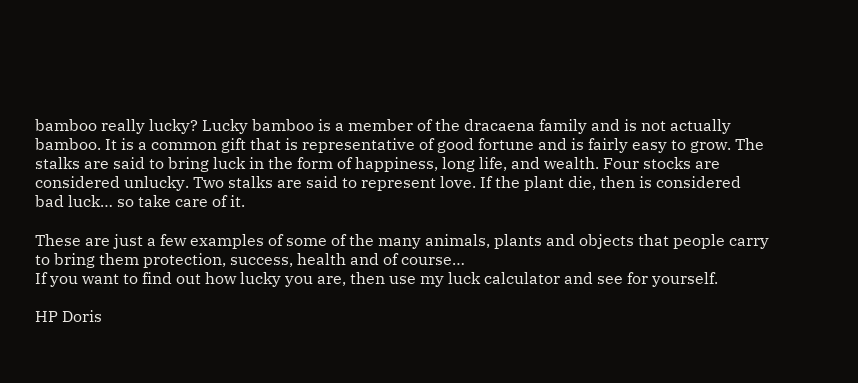bamboo really lucky? Lucky bamboo is a member of the dracaena family and is not actually bamboo. It is a common gift that is representative of good fortune and is fairly easy to grow. The stalks are said to bring luck in the form of happiness, long life, and wealth. Four stocks are considered unlucky. Two stalks are said to represent love. If the plant die, then is considered bad luck… so take care of it.

These are just a few examples of some of the many animals, plants and objects that people carry to bring them protection, success, health and of course…
If you want to find out how lucky you are, then use my luck calculator and see for yourself.

HP Doris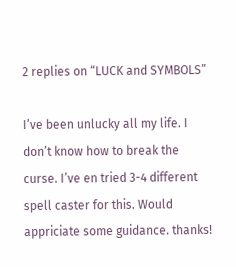2 replies on “LUCK and SYMBOLS”

I’ve been unlucky all my life. I don’t know how to break the curse. I’ve en tried 3-4 different spell caster for this. Would appriciate some guidance. thanks!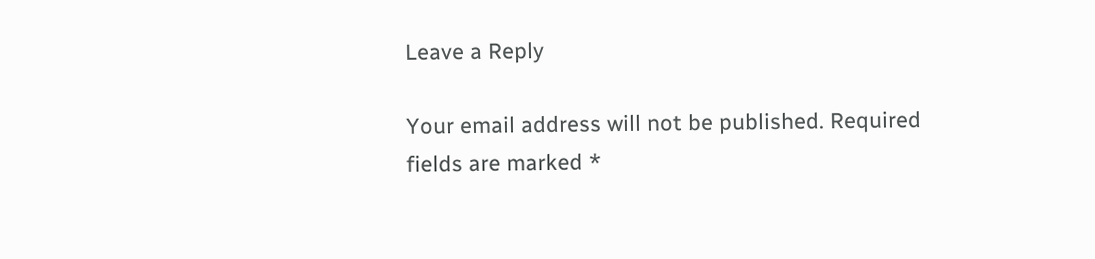Leave a Reply

Your email address will not be published. Required fields are marked *